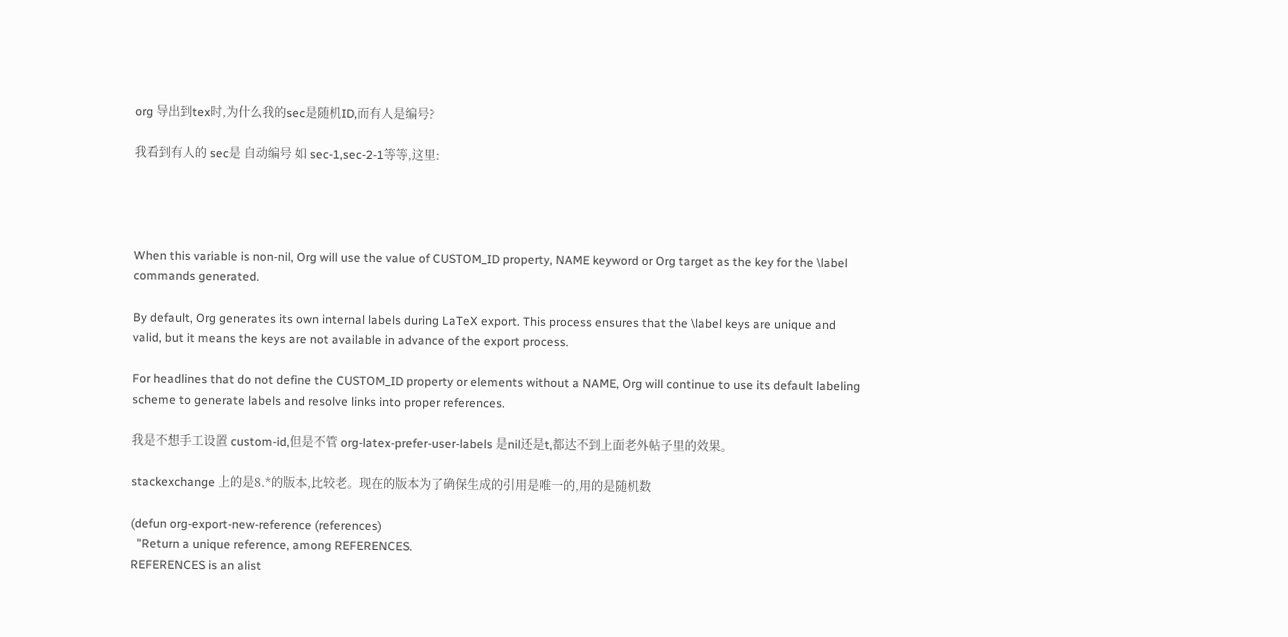org 导出到tex时,为什么我的sec是随机ID,而有人是编号?

我看到有人的 sec是 自动编号 如 sec-1,sec-2-1等等,这里:




When this variable is non-nil, Org will use the value of CUSTOM_ID property, NAME keyword or Org target as the key for the \label commands generated.

By default, Org generates its own internal labels during LaTeX export. This process ensures that the \label keys are unique and valid, but it means the keys are not available in advance of the export process.

For headlines that do not define the CUSTOM_ID property or elements without a NAME, Org will continue to use its default labeling scheme to generate labels and resolve links into proper references.

我是不想手工设置 custom-id,但是不管 org-latex-prefer-user-labels 是nil还是t,都达不到上面老外帖子里的效果。

stackexchange 上的是8.*的版本,比较老。现在的版本为了确保生成的引用是唯一的,用的是随机数

(defun org-export-new-reference (references)
  "Return a unique reference, among REFERENCES.
REFERENCES is an alist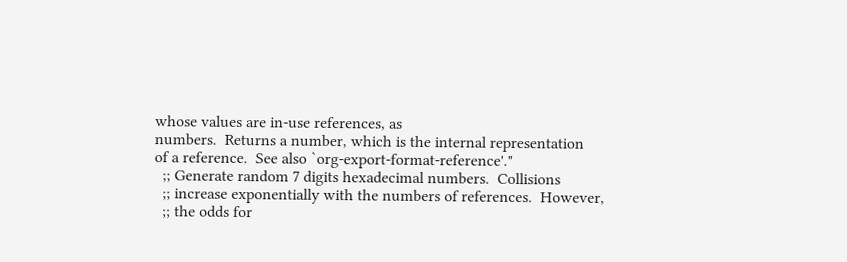whose values are in-use references, as
numbers.  Returns a number, which is the internal representation
of a reference.  See also `org-export-format-reference'."
  ;; Generate random 7 digits hexadecimal numbers.  Collisions
  ;; increase exponentially with the numbers of references.  However,
  ;; the odds for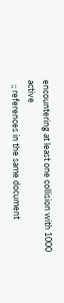encountering at least one collision with 1000 active
  ;; references in the same document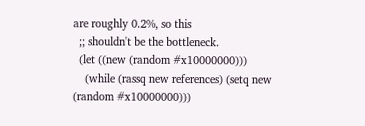are roughly 0.2%, so this
  ;; shouldn't be the bottleneck.
  (let ((new (random #x10000000)))
    (while (rassq new references) (setq new (random #x10000000)))